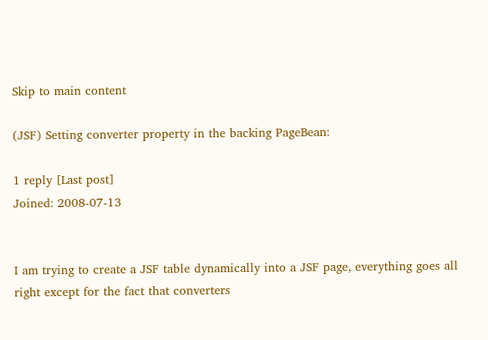Skip to main content

(JSF) Setting converter property in the backing PageBean:

1 reply [Last post]
Joined: 2008-07-13


I am trying to create a JSF table dynamically into a JSF page, everything goes all right except for the fact that converters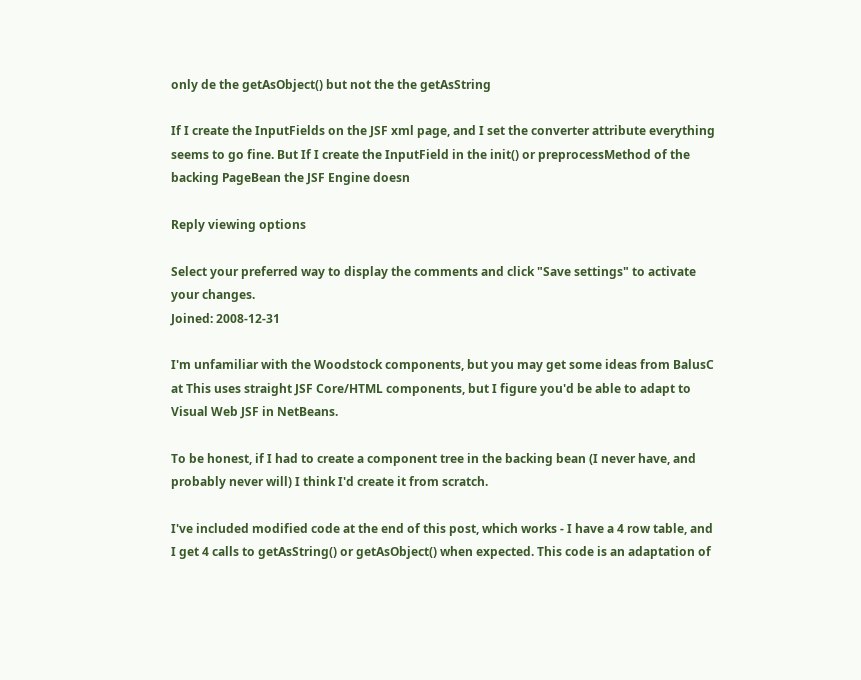only de the getAsObject() but not the the getAsString

If I create the InputFields on the JSF xml page, and I set the converter attribute everything seems to go fine. But If I create the InputField in the init() or preprocessMethod of the backing PageBean the JSF Engine doesn

Reply viewing options

Select your preferred way to display the comments and click "Save settings" to activate your changes.
Joined: 2008-12-31

I'm unfamiliar with the Woodstock components, but you may get some ideas from BalusC at This uses straight JSF Core/HTML components, but I figure you'd be able to adapt to Visual Web JSF in NetBeans.

To be honest, if I had to create a component tree in the backing bean (I never have, and probably never will) I think I'd create it from scratch.

I've included modified code at the end of this post, which works - I have a 4 row table, and I get 4 calls to getAsString() or getAsObject() when expected. This code is an adaptation of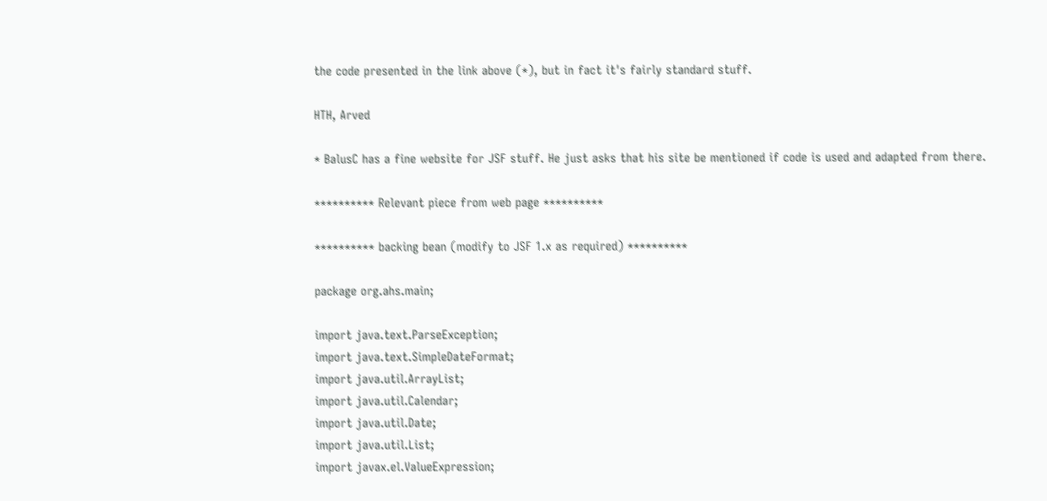the code presented in the link above (*), but in fact it's fairly standard stuff.

HTH, Arved

* BalusC has a fine website for JSF stuff. He just asks that his site be mentioned if code is used and adapted from there.

********** Relevant piece from web page **********

********** backing bean (modify to JSF 1.x as required) **********

package org.ahs.main;

import java.text.ParseException;
import java.text.SimpleDateFormat;
import java.util.ArrayList;
import java.util.Calendar;
import java.util.Date;
import java.util.List;
import javax.el.ValueExpression;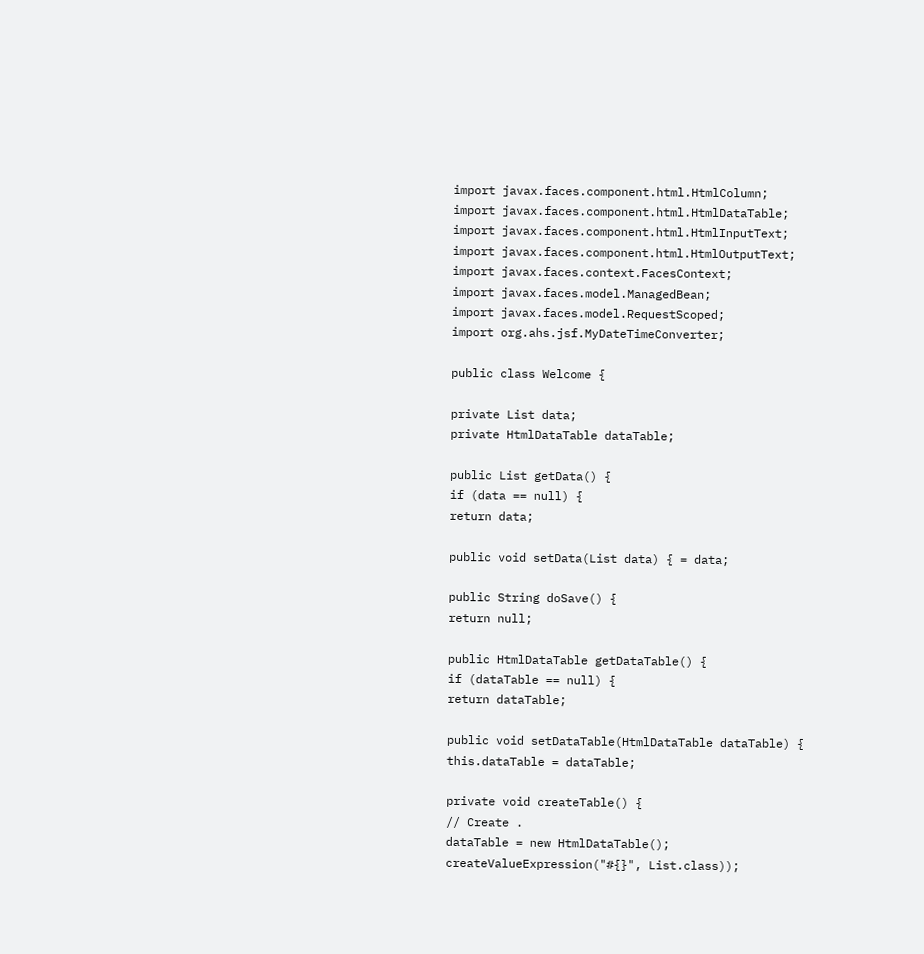import javax.faces.component.html.HtmlColumn;
import javax.faces.component.html.HtmlDataTable;
import javax.faces.component.html.HtmlInputText;
import javax.faces.component.html.HtmlOutputText;
import javax.faces.context.FacesContext;
import javax.faces.model.ManagedBean;
import javax.faces.model.RequestScoped;
import org.ahs.jsf.MyDateTimeConverter;

public class Welcome {

private List data;
private HtmlDataTable dataTable;

public List getData() {
if (data == null) {
return data;

public void setData(List data) { = data;

public String doSave() {
return null;

public HtmlDataTable getDataTable() {
if (dataTable == null) {
return dataTable;

public void setDataTable(HtmlDataTable dataTable) {
this.dataTable = dataTable;

private void createTable() {
// Create .
dataTable = new HtmlDataTable();
createValueExpression("#{}", List.class));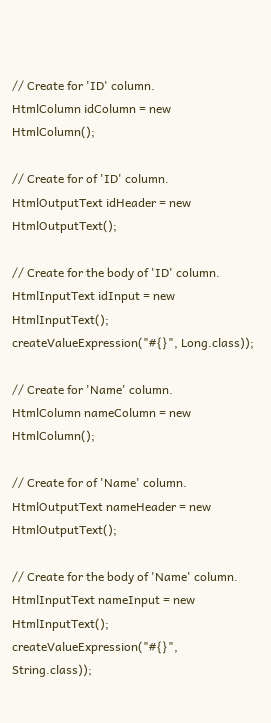// Create for 'ID' column.
HtmlColumn idColumn = new HtmlColumn();

// Create for of 'ID' column.
HtmlOutputText idHeader = new HtmlOutputText();

// Create for the body of 'ID' column.
HtmlInputText idInput = new HtmlInputText();
createValueExpression("#{}", Long.class));

// Create for 'Name' column.
HtmlColumn nameColumn = new HtmlColumn();

// Create for of 'Name' column.
HtmlOutputText nameHeader = new HtmlOutputText();

// Create for the body of 'Name' column.
HtmlInputText nameInput = new HtmlInputText();
createValueExpression("#{}", String.class));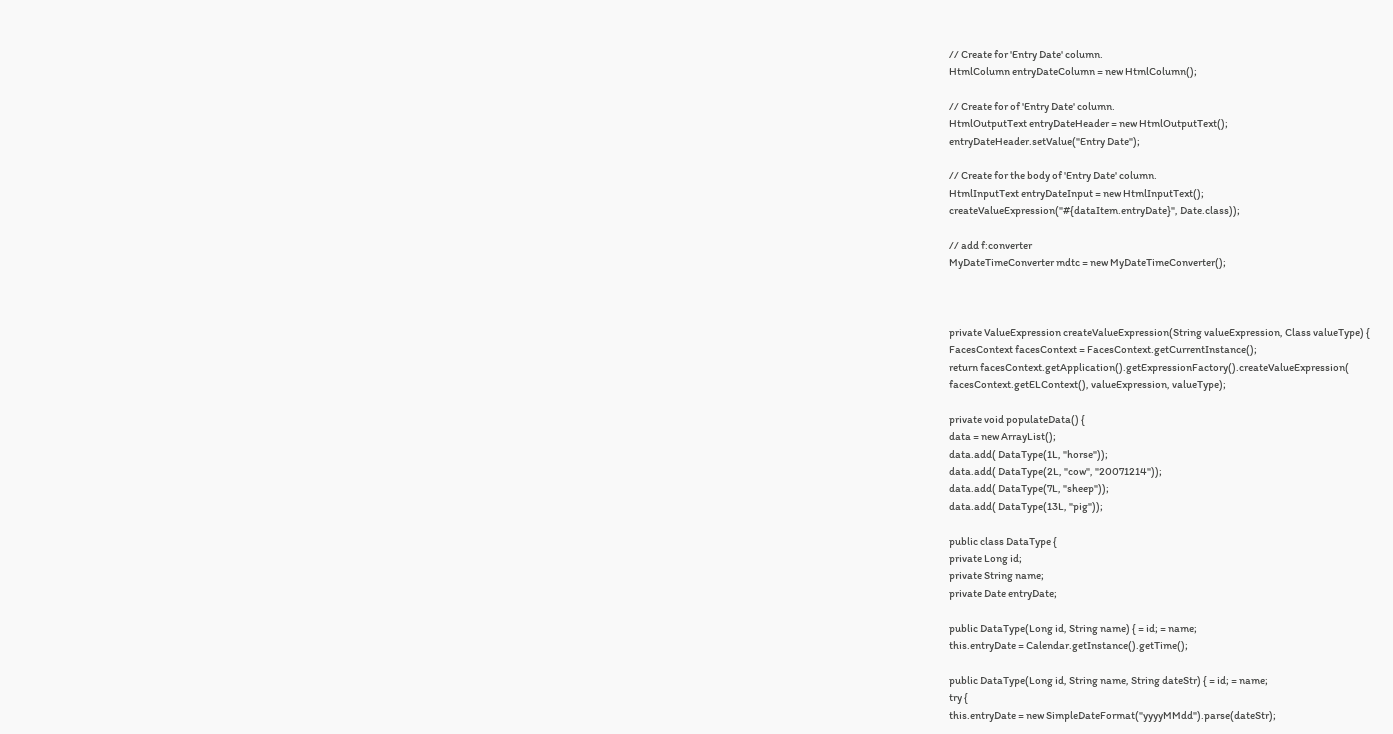// Create for 'Entry Date' column.
HtmlColumn entryDateColumn = new HtmlColumn();

// Create for of 'Entry Date' column.
HtmlOutputText entryDateHeader = new HtmlOutputText();
entryDateHeader.setValue("Entry Date");

// Create for the body of 'Entry Date' column.
HtmlInputText entryDateInput = new HtmlInputText();
createValueExpression("#{dataItem.entryDate}", Date.class));

// add f:converter
MyDateTimeConverter mdtc = new MyDateTimeConverter();



private ValueExpression createValueExpression(String valueExpression, Class valueType) {
FacesContext facesContext = FacesContext.getCurrentInstance();
return facesContext.getApplication().getExpressionFactory().createValueExpression(
facesContext.getELContext(), valueExpression, valueType);

private void populateData() {
data = new ArrayList();
data.add( DataType(1L, "horse"));
data.add( DataType(2L, "cow", "20071214"));
data.add( DataType(7L, "sheep"));
data.add( DataType(13L, "pig"));

public class DataType {
private Long id;
private String name;
private Date entryDate;

public DataType(Long id, String name) { = id; = name;
this.entryDate = Calendar.getInstance().getTime();

public DataType(Long id, String name, String dateStr) { = id; = name;
try {
this.entryDate = new SimpleDateFormat("yyyyMMdd").parse(dateStr);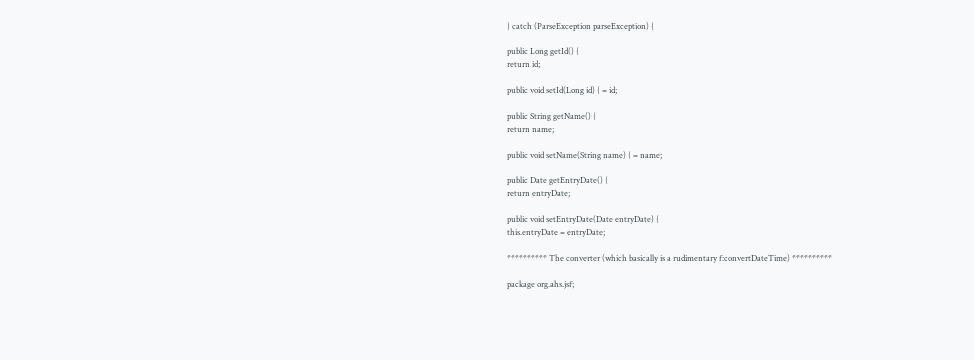} catch (ParseException parseException) {

public Long getId() {
return id;

public void setId(Long id) { = id;

public String getName() {
return name;

public void setName(String name) { = name;

public Date getEntryDate() {
return entryDate;

public void setEntryDate(Date entryDate) {
this.entryDate = entryDate;

********** The converter (which basically is a rudimentary f:convertDateTime) **********

package org.ahs.jsf;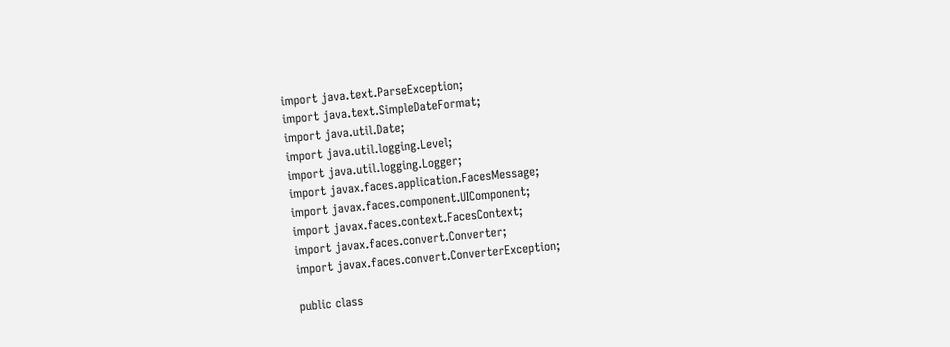import java.text.ParseException;
import java.text.SimpleDateFormat;
import java.util.Date;
import java.util.logging.Level;
import java.util.logging.Logger;
import javax.faces.application.FacesMessage;
import javax.faces.component.UIComponent;
import javax.faces.context.FacesContext;
import javax.faces.convert.Converter;
import javax.faces.convert.ConverterException;

public class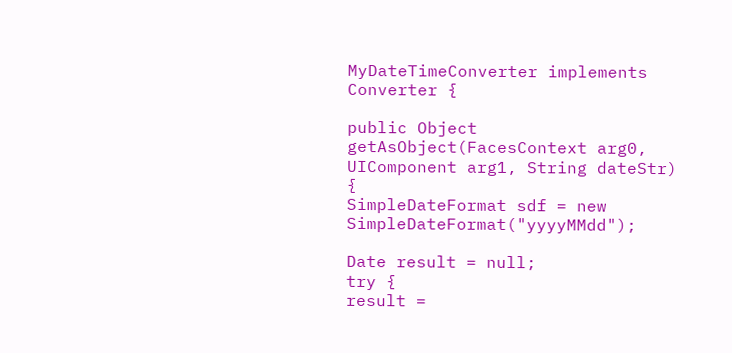MyDateTimeConverter implements Converter {

public Object getAsObject(FacesContext arg0, UIComponent arg1, String dateStr) {
SimpleDateFormat sdf = new SimpleDateFormat("yyyyMMdd");

Date result = null;
try {
result =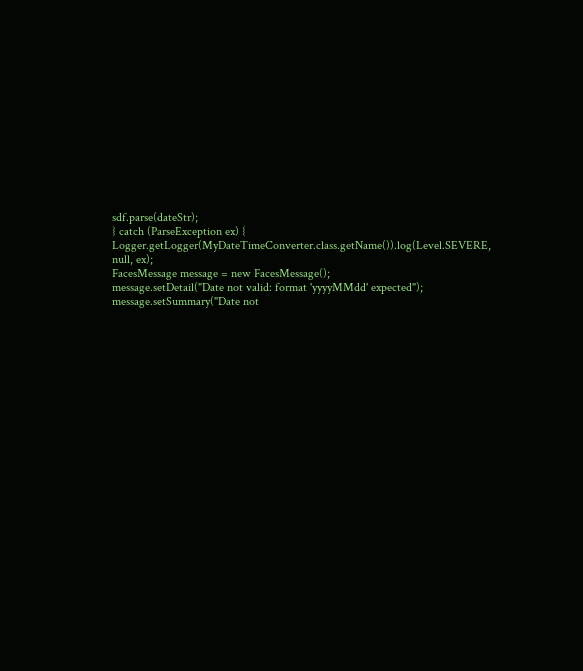sdf.parse(dateStr);
} catch (ParseException ex) {
Logger.getLogger(MyDateTimeConverter.class.getName()).log(Level.SEVERE, null, ex);
FacesMessage message = new FacesMessage();
message.setDetail("Date not valid: format 'yyyyMMdd' expected");
message.setSummary("Date not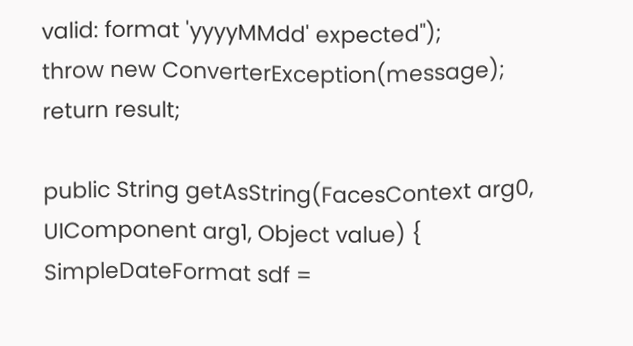valid: format 'yyyyMMdd' expected");
throw new ConverterException(message);
return result;

public String getAsString(FacesContext arg0, UIComponent arg1, Object value) {
SimpleDateFormat sdf =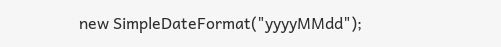new SimpleDateFormat("yyyyMMdd");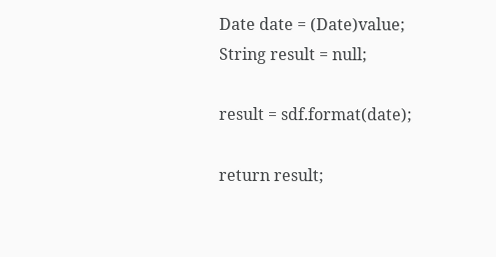Date date = (Date)value;
String result = null;

result = sdf.format(date);

return result;